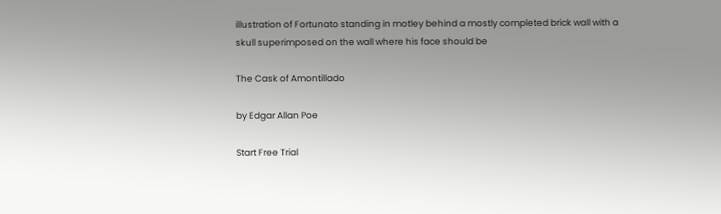illustration of Fortunato standing in motley behind a mostly completed brick wall with a skull superimposed on the wall where his face should be

The Cask of Amontillado

by Edgar Allan Poe

Start Free Trial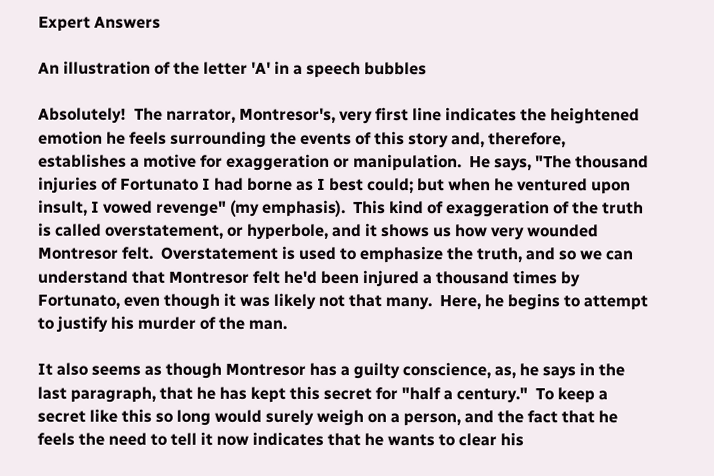Expert Answers

An illustration of the letter 'A' in a speech bubbles

Absolutely!  The narrator, Montresor's, very first line indicates the heightened emotion he feels surrounding the events of this story and, therefore, establishes a motive for exaggeration or manipulation.  He says, "The thousand injuries of Fortunato I had borne as I best could; but when he ventured upon insult, I vowed revenge" (my emphasis).  This kind of exaggeration of the truth is called overstatement, or hyperbole, and it shows us how very wounded Montresor felt.  Overstatement is used to emphasize the truth, and so we can understand that Montresor felt he'd been injured a thousand times by Fortunato, even though it was likely not that many.  Here, he begins to attempt to justify his murder of the man.

It also seems as though Montresor has a guilty conscience, as, he says in the last paragraph, that he has kept this secret for "half a century."  To keep a secret like this so long would surely weigh on a person, and the fact that he feels the need to tell it now indicates that he wants to clear his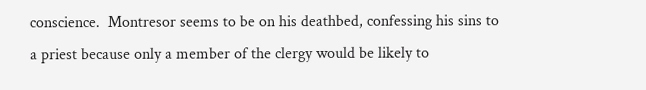conscience.  Montresor seems to be on his deathbed, confessing his sins to a priest because only a member of the clergy would be likely to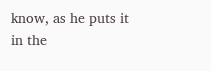know, as he puts it in the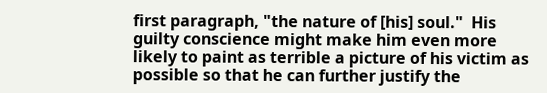first paragraph, "the nature of [his] soul."  His guilty conscience might make him even more likely to paint as terrible a picture of his victim as possible so that he can further justify the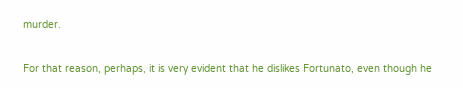murder.

For that reason, perhaps, it is very evident that he dislikes Fortunato, even though he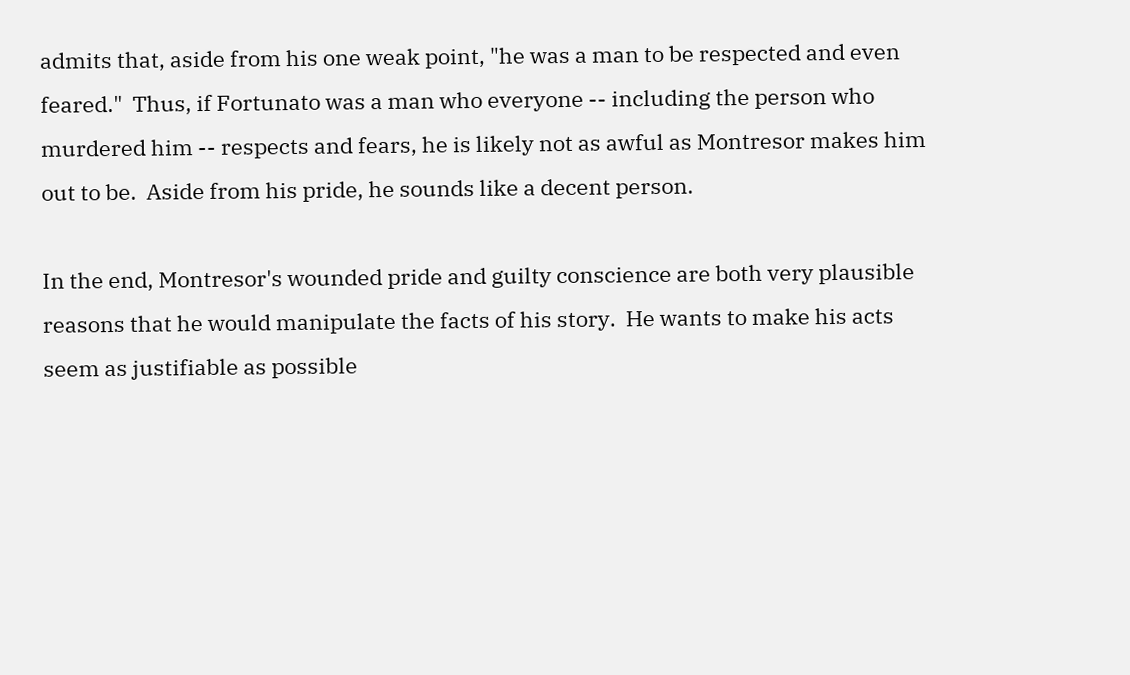admits that, aside from his one weak point, "he was a man to be respected and even feared."  Thus, if Fortunato was a man who everyone -- including the person who murdered him -- respects and fears, he is likely not as awful as Montresor makes him out to be.  Aside from his pride, he sounds like a decent person.

In the end, Montresor's wounded pride and guilty conscience are both very plausible reasons that he would manipulate the facts of his story.  He wants to make his acts seem as justifiable as possible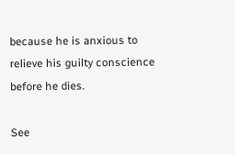because he is anxious to relieve his guilty conscience before he dies.

See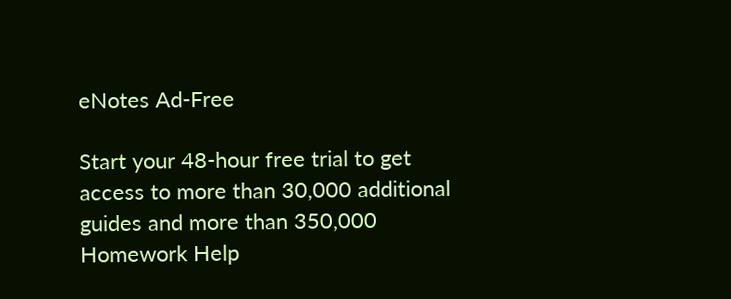eNotes Ad-Free

Start your 48-hour free trial to get access to more than 30,000 additional guides and more than 350,000 Homework Help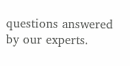questions answered by our experts.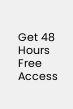Get 48 Hours Free Access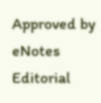Approved by eNotes Editorial